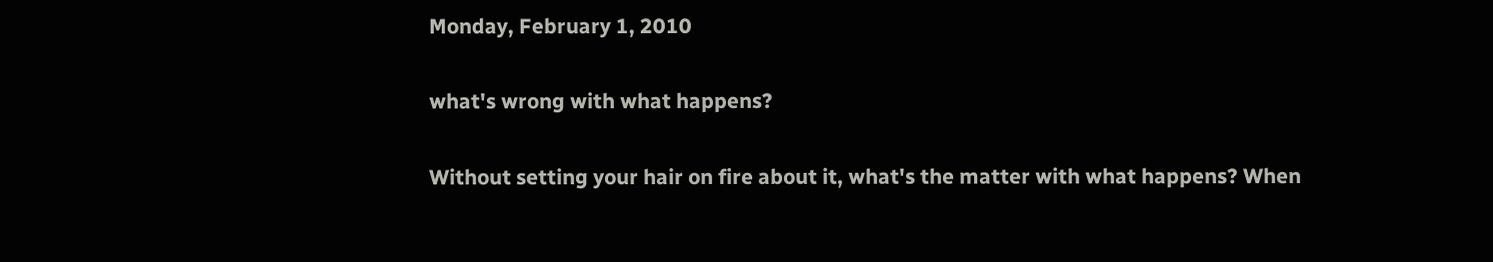Monday, February 1, 2010

what's wrong with what happens?

Without setting your hair on fire about it, what's the matter with what happens? When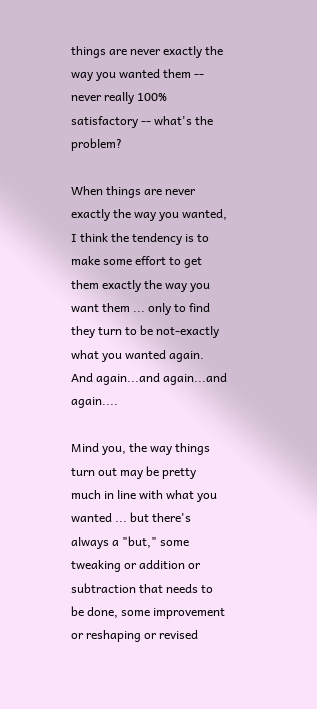things are never exactly the way you wanted them -- never really 100% satisfactory -- what's the problem?

When things are never exactly the way you wanted, I think the tendency is to make some effort to get them exactly the way you want them ... only to find they turn to be not-exactly what you wanted again. And again...and again...and again....

Mind you, the way things turn out may be pretty much in line with what you wanted ... but there's always a "but," some tweaking or addition or subtraction that needs to be done, some improvement or reshaping or revised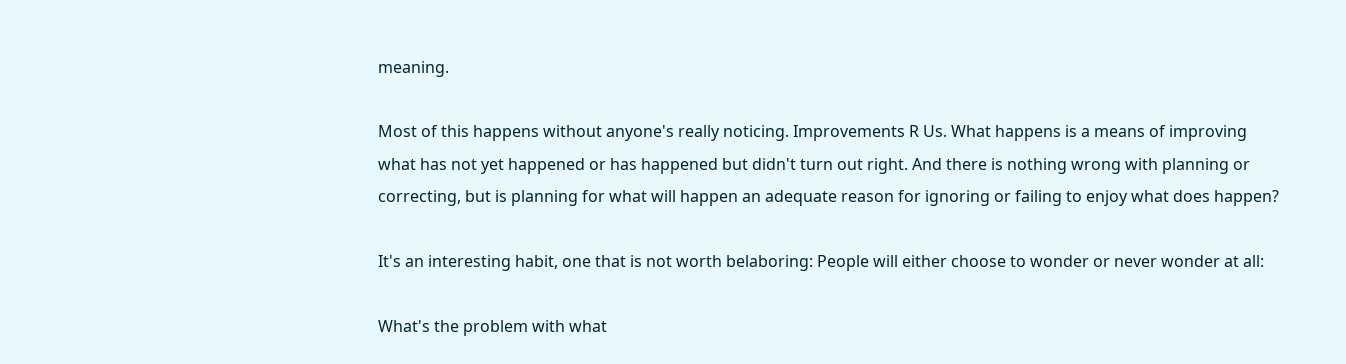meaning.

Most of this happens without anyone's really noticing. Improvements R Us. What happens is a means of improving what has not yet happened or has happened but didn't turn out right. And there is nothing wrong with planning or correcting, but is planning for what will happen an adequate reason for ignoring or failing to enjoy what does happen?

It's an interesting habit, one that is not worth belaboring: People will either choose to wonder or never wonder at all:

What's the problem with what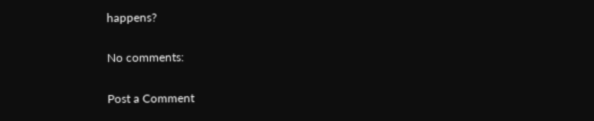happens?

No comments:

Post a Comment